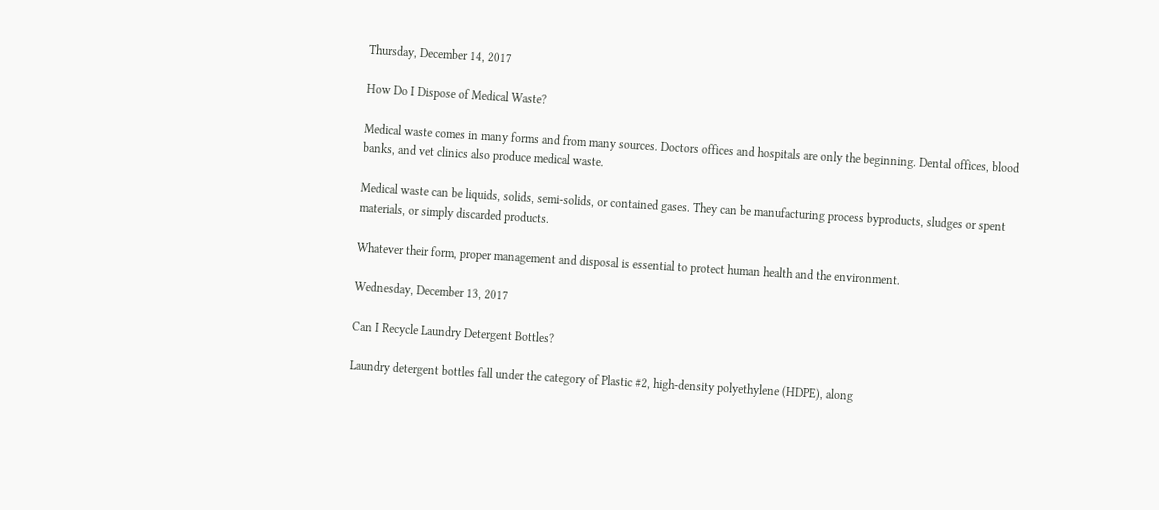Thursday, December 14, 2017

How Do I Dispose of Medical Waste?

Medical waste comes in many forms and from many sources. Doctors offices and hospitals are only the beginning. Dental offices, blood banks, and vet clinics also produce medical waste.

Medical waste can be liquids, solids, semi-solids, or contained gases. They can be manufacturing process byproducts, sludges or spent materials, or simply discarded products.

Whatever their form, proper management and disposal is essential to protect human health and the environment.

Wednesday, December 13, 2017

Can I Recycle Laundry Detergent Bottles?

Laundry detergent bottles fall under the category of Plastic #2, high-density polyethylene (HDPE), along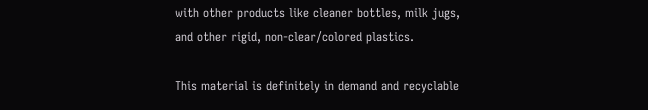with other products like cleaner bottles, milk jugs, and other rigid, non-clear/colored plastics.

This material is definitely in demand and recyclable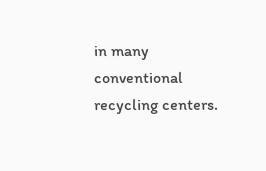in many conventional recycling centers.